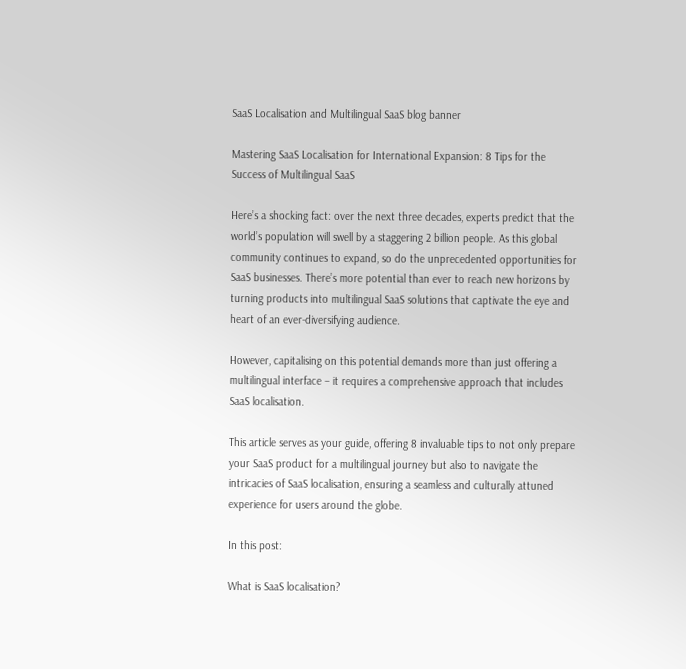SaaS Localisation and Multilingual SaaS blog banner

Mastering SaaS Localisation for International Expansion: 8 Tips for the Success of Multilingual SaaS

Here’s a shocking fact: over the next three decades, experts predict that the world’s population will swell by a staggering 2 billion people. As this global community continues to expand, so do the unprecedented opportunities for SaaS businesses. There’s more potential than ever to reach new horizons by turning products into multilingual SaaS solutions that captivate the eye and heart of an ever-diversifying audience.

However, capitalising on this potential demands more than just offering a multilingual interface – it requires a comprehensive approach that includes SaaS localisation.

This article serves as your guide, offering 8 invaluable tips to not only prepare your SaaS product for a multilingual journey but also to navigate the intricacies of SaaS localisation, ensuring a seamless and culturally attuned experience for users around the globe.

In this post:

What is SaaS localisation?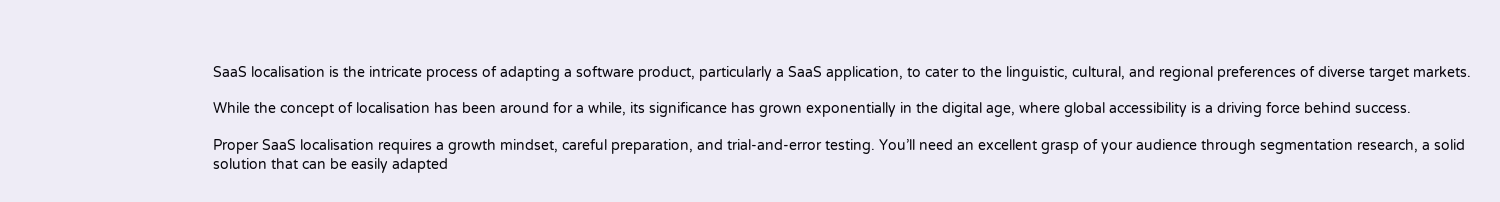SaaS localisation is the intricate process of adapting a software product, particularly a SaaS application, to cater to the linguistic, cultural, and regional preferences of diverse target markets.

While the concept of localisation has been around for a while, its significance has grown exponentially in the digital age, where global accessibility is a driving force behind success.

Proper SaaS localisation requires a growth mindset, careful preparation, and trial-and-error testing. You’ll need an excellent grasp of your audience through segmentation research, a solid solution that can be easily adapted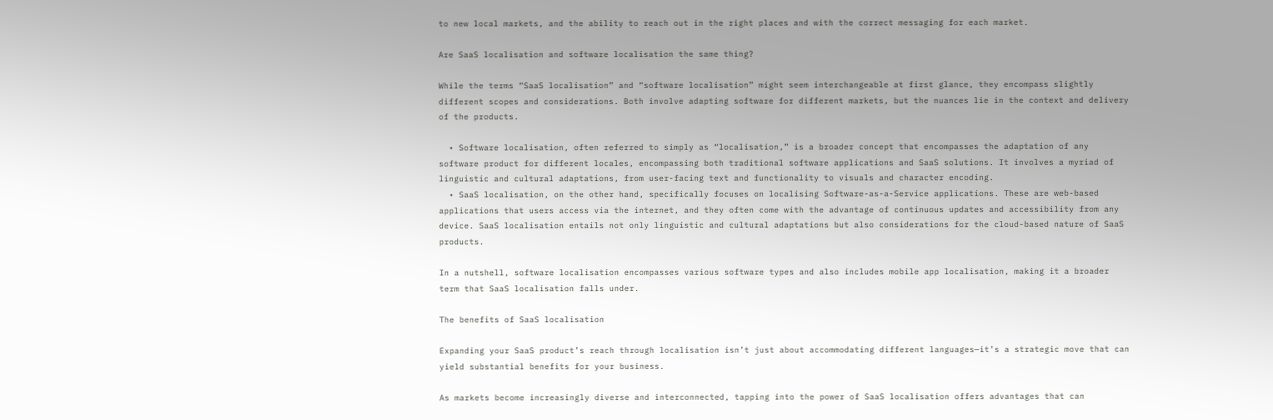to new local markets, and the ability to reach out in the right places and with the correct messaging for each market.

Are SaaS localisation and software localisation the same thing?

While the terms “SaaS localisation” and “software localisation” might seem interchangeable at first glance, they encompass slightly different scopes and considerations. Both involve adapting software for different markets, but the nuances lie in the context and delivery of the products.

  • Software localisation, often referred to simply as “localisation,” is a broader concept that encompasses the adaptation of any software product for different locales, encompassing both traditional software applications and SaaS solutions. It involves a myriad of linguistic and cultural adaptations, from user-facing text and functionality to visuals and character encoding.
  • SaaS localisation, on the other hand, specifically focuses on localising Software-as-a-Service applications. These are web-based applications that users access via the internet, and they often come with the advantage of continuous updates and accessibility from any device. SaaS localisation entails not only linguistic and cultural adaptations but also considerations for the cloud-based nature of SaaS products.

In a nutshell, software localisation encompasses various software types and also includes mobile app localisation, making it a broader term that SaaS localisation falls under.

The benefits of SaaS localisation

Expanding your SaaS product’s reach through localisation isn’t just about accommodating different languages—it’s a strategic move that can yield substantial benefits for your business.

As markets become increasingly diverse and interconnected, tapping into the power of SaaS localisation offers advantages that can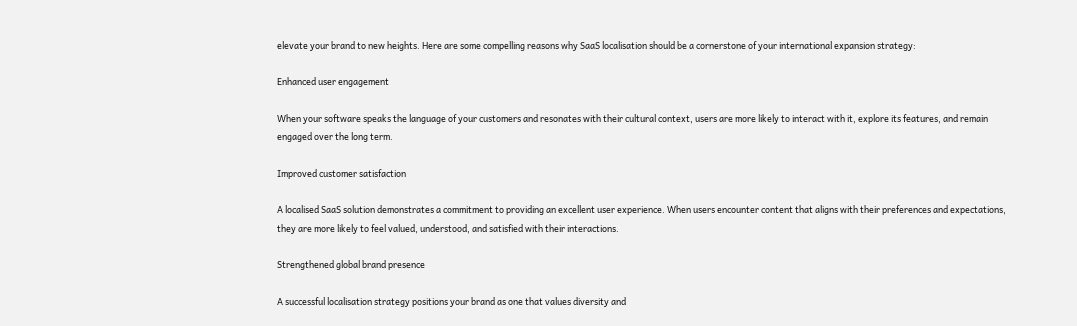elevate your brand to new heights. Here are some compelling reasons why SaaS localisation should be a cornerstone of your international expansion strategy:

Enhanced user engagement

When your software speaks the language of your customers and resonates with their cultural context, users are more likely to interact with it, explore its features, and remain engaged over the long term.

Improved customer satisfaction

A localised SaaS solution demonstrates a commitment to providing an excellent user experience. When users encounter content that aligns with their preferences and expectations, they are more likely to feel valued, understood, and satisfied with their interactions.

Strengthened global brand presence

A successful localisation strategy positions your brand as one that values diversity and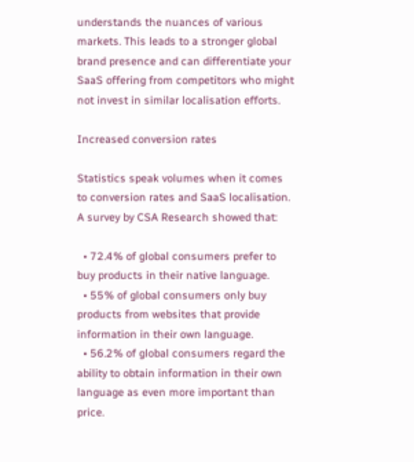understands the nuances of various markets. This leads to a stronger global brand presence and can differentiate your SaaS offering from competitors who might not invest in similar localisation efforts.

Increased conversion rates

Statistics speak volumes when it comes to conversion rates and SaaS localisation. A survey by CSA Research showed that:

  • 72.4% of global consumers prefer to buy products in their native language.
  • 55% of global consumers only buy products from websites that provide information in their own language.
  • 56.2% of global consumers regard the ability to obtain information in their own language as even more important than price.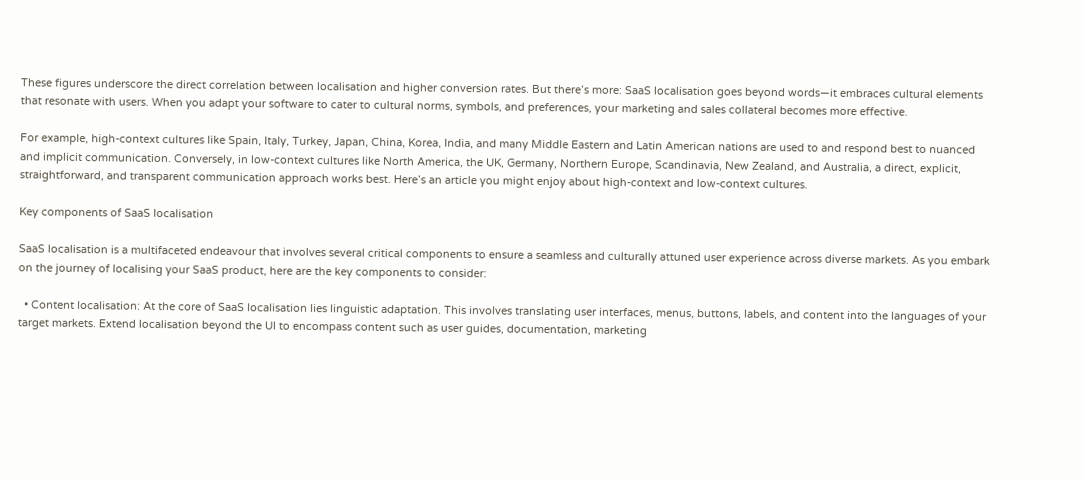These figures underscore the direct correlation between localisation and higher conversion rates. But there’s more: SaaS localisation goes beyond words—it embraces cultural elements that resonate with users. When you adapt your software to cater to cultural norms, symbols, and preferences, your marketing and sales collateral becomes more effective.

For example, high-context cultures like Spain, Italy, Turkey, Japan, China, Korea, India, and many Middle Eastern and Latin American nations are used to and respond best to nuanced and implicit communication. Conversely, in low-context cultures like North America, the UK, Germany, Northern Europe, Scandinavia, New Zealand, and Australia, a direct, explicit, straightforward, and transparent communication approach works best. Here’s an article you might enjoy about high-context and low-context cultures.

Key components of SaaS localisation

SaaS localisation is a multifaceted endeavour that involves several critical components to ensure a seamless and culturally attuned user experience across diverse markets. As you embark on the journey of localising your SaaS product, here are the key components to consider:

  • Content localisation: At the core of SaaS localisation lies linguistic adaptation. This involves translating user interfaces, menus, buttons, labels, and content into the languages of your target markets. Extend localisation beyond the UI to encompass content such as user guides, documentation, marketing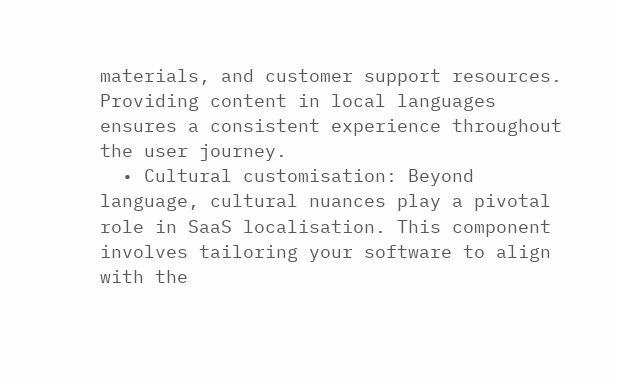materials, and customer support resources. Providing content in local languages ensures a consistent experience throughout the user journey.
  • Cultural customisation: Beyond language, cultural nuances play a pivotal role in SaaS localisation. This component involves tailoring your software to align with the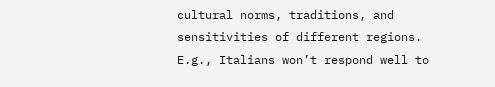cultural norms, traditions, and sensitivities of different regions. E.g., Italians won’t respond well to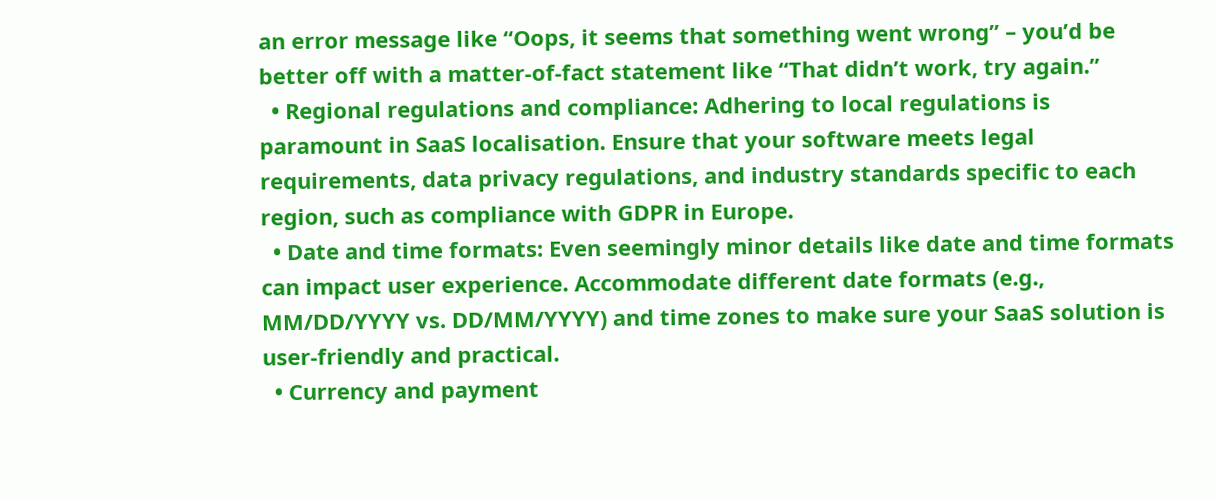an error message like “Oops, it seems that something went wrong” – you’d be better off with a matter-of-fact statement like “That didn’t work, try again.”
  • Regional regulations and compliance: Adhering to local regulations is paramount in SaaS localisation. Ensure that your software meets legal requirements, data privacy regulations, and industry standards specific to each region, such as compliance with GDPR in Europe.
  • Date and time formats: Even seemingly minor details like date and time formats can impact user experience. Accommodate different date formats (e.g., MM/DD/YYYY vs. DD/MM/YYYY) and time zones to make sure your SaaS solution is user-friendly and practical.
  • Currency and payment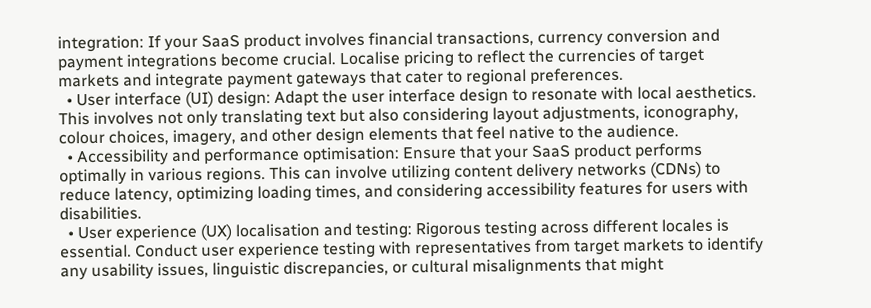integration: If your SaaS product involves financial transactions, currency conversion and payment integrations become crucial. Localise pricing to reflect the currencies of target markets and integrate payment gateways that cater to regional preferences.
  • User interface (UI) design: Adapt the user interface design to resonate with local aesthetics. This involves not only translating text but also considering layout adjustments, iconography, colour choices, imagery, and other design elements that feel native to the audience.
  • Accessibility and performance optimisation: Ensure that your SaaS product performs optimally in various regions. This can involve utilizing content delivery networks (CDNs) to reduce latency, optimizing loading times, and considering accessibility features for users with disabilities.
  • User experience (UX) localisation and testing: Rigorous testing across different locales is essential. Conduct user experience testing with representatives from target markets to identify any usability issues, linguistic discrepancies, or cultural misalignments that might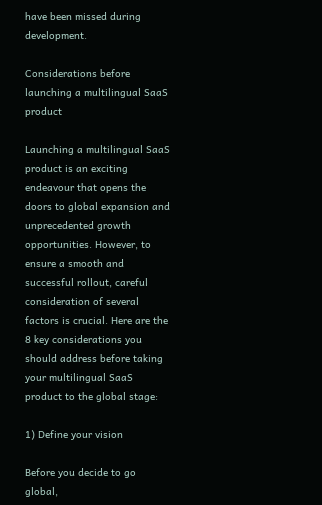have been missed during development.

Considerations before launching a multilingual SaaS product

Launching a multilingual SaaS product is an exciting endeavour that opens the doors to global expansion and unprecedented growth opportunities. However, to ensure a smooth and successful rollout, careful consideration of several factors is crucial. Here are the 8 key considerations you should address before taking your multilingual SaaS product to the global stage:

1) Define your vision

Before you decide to go global,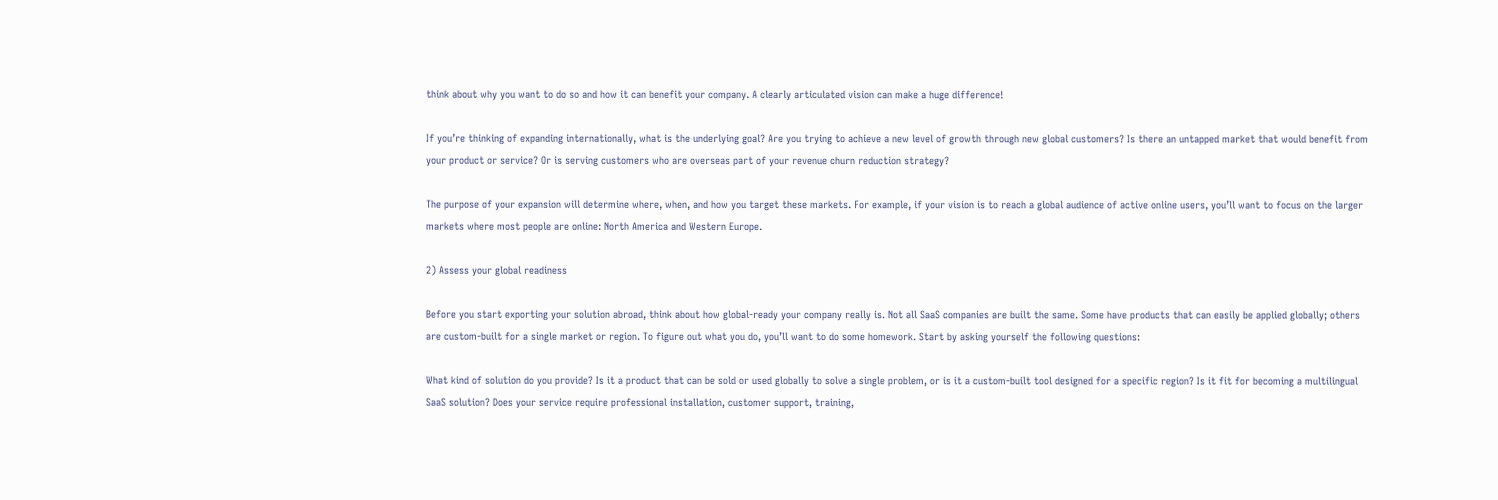think about why you want to do so and how it can benefit your company. A clearly articulated vision can make a huge difference!

If you’re thinking of expanding internationally, what is the underlying goal? Are you trying to achieve a new level of growth through new global customers? Is there an untapped market that would benefit from your product or service? Or is serving customers who are overseas part of your revenue churn reduction strategy?

The purpose of your expansion will determine where, when, and how you target these markets. For example, if your vision is to reach a global audience of active online users, you’ll want to focus on the larger markets where most people are online: North America and Western Europe.

2) Assess your global readiness

Before you start exporting your solution abroad, think about how global-ready your company really is. Not all SaaS companies are built the same. Some have products that can easily be applied globally; others are custom-built for a single market or region. To figure out what you do, you’ll want to do some homework. Start by asking yourself the following questions:

What kind of solution do you provide? Is it a product that can be sold or used globally to solve a single problem, or is it a custom-built tool designed for a specific region? Is it fit for becoming a multilingual SaaS solution? Does your service require professional installation, customer support, training,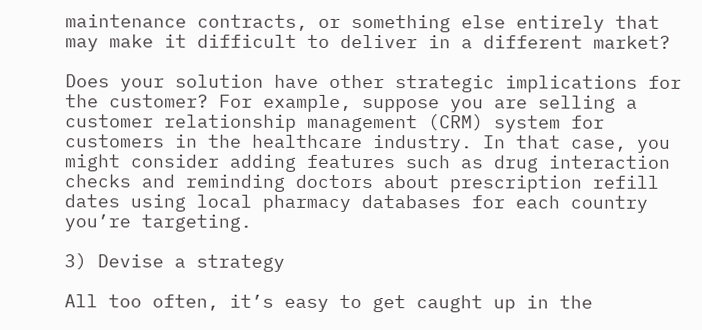maintenance contracts, or something else entirely that may make it difficult to deliver in a different market?

Does your solution have other strategic implications for the customer? For example, suppose you are selling a customer relationship management (CRM) system for customers in the healthcare industry. In that case, you might consider adding features such as drug interaction checks and reminding doctors about prescription refill dates using local pharmacy databases for each country you’re targeting.

3) Devise a strategy

All too often, it’s easy to get caught up in the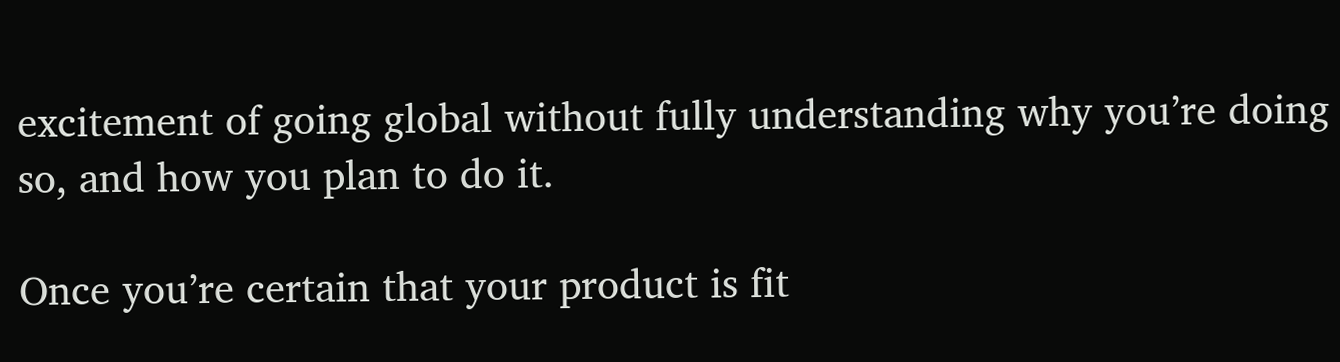excitement of going global without fully understanding why you’re doing so, and how you plan to do it.

Once you’re certain that your product is fit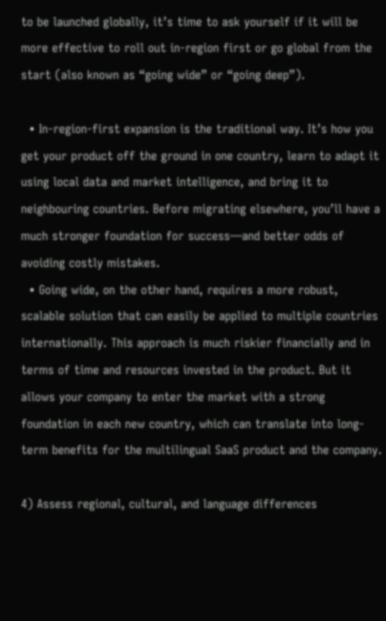to be launched globally, it’s time to ask yourself if it will be more effective to roll out in-region first or go global from the start (also known as “going wide” or “going deep”).

  • In-region-first expansion is the traditional way. It’s how you get your product off the ground in one country, learn to adapt it using local data and market intelligence, and bring it to neighbouring countries. Before migrating elsewhere, you’ll have a much stronger foundation for success—and better odds of avoiding costly mistakes.
  • Going wide, on the other hand, requires a more robust, scalable solution that can easily be applied to multiple countries internationally. This approach is much riskier financially and in terms of time and resources invested in the product. But it allows your company to enter the market with a strong foundation in each new country, which can translate into long-term benefits for the multilingual SaaS product and the company.

4) Assess regional, cultural, and language differences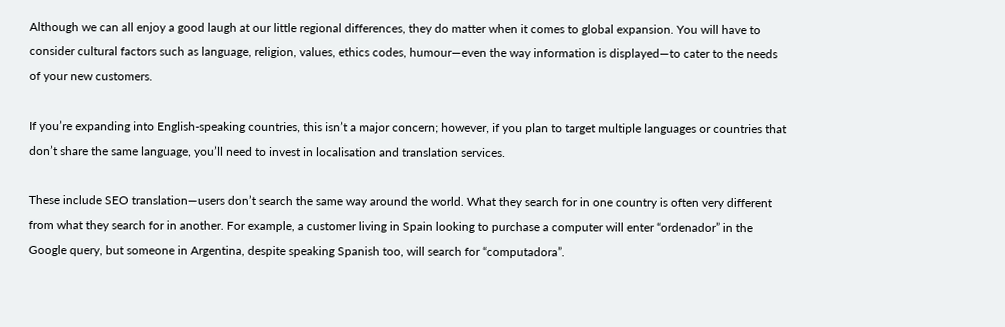Although we can all enjoy a good laugh at our little regional differences, they do matter when it comes to global expansion. You will have to consider cultural factors such as language, religion, values, ethics codes, humour—even the way information is displayed—to cater to the needs of your new customers.

If you’re expanding into English-speaking countries, this isn’t a major concern; however, if you plan to target multiple languages or countries that don’t share the same language, you’ll need to invest in localisation and translation services.

These include SEO translation—users don’t search the same way around the world. What they search for in one country is often very different from what they search for in another. For example, a customer living in Spain looking to purchase a computer will enter “ordenador” in the Google query, but someone in Argentina, despite speaking Spanish too, will search for “computadora”.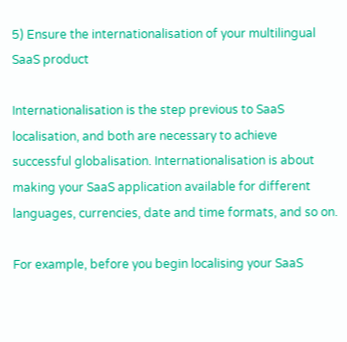5) Ensure the internationalisation of your multilingual SaaS product

Internationalisation is the step previous to SaaS localisation, and both are necessary to achieve successful globalisation. Internationalisation is about making your SaaS application available for different languages, currencies, date and time formats, and so on.

For example, before you begin localising your SaaS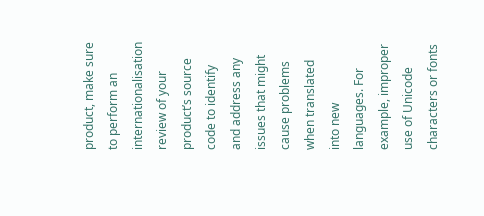product, make sure to perform an internationalisation review of your product’s source code to identify and address any issues that might cause problems when translated into new languages. For example, improper use of Unicode characters or fonts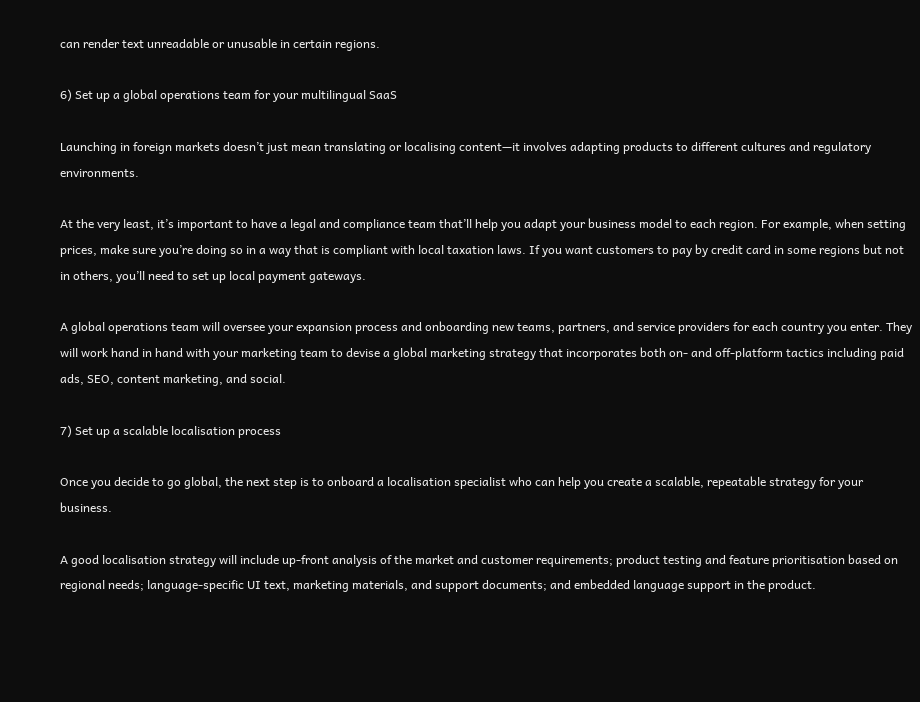can render text unreadable or unusable in certain regions.

6) Set up a global operations team for your multilingual SaaS

Launching in foreign markets doesn’t just mean translating or localising content—it involves adapting products to different cultures and regulatory environments.

At the very least, it’s important to have a legal and compliance team that’ll help you adapt your business model to each region. For example, when setting prices, make sure you’re doing so in a way that is compliant with local taxation laws. If you want customers to pay by credit card in some regions but not in others, you’ll need to set up local payment gateways.

A global operations team will oversee your expansion process and onboarding new teams, partners, and service providers for each country you enter. They will work hand in hand with your marketing team to devise a global marketing strategy that incorporates both on- and off-platform tactics including paid ads, SEO, content marketing, and social.

7) Set up a scalable localisation process

Once you decide to go global, the next step is to onboard a localisation specialist who can help you create a scalable, repeatable strategy for your business.

A good localisation strategy will include up-front analysis of the market and customer requirements; product testing and feature prioritisation based on regional needs; language-specific UI text, marketing materials, and support documents; and embedded language support in the product.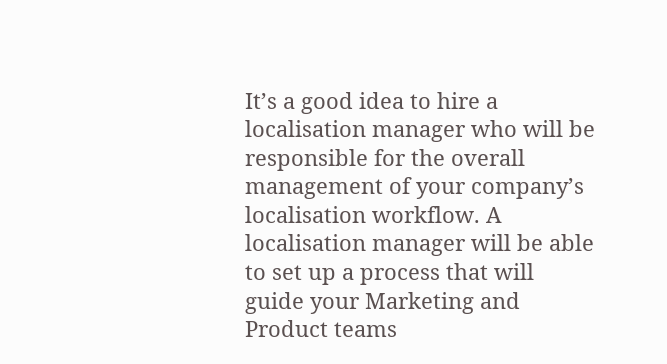It’s a good idea to hire a localisation manager who will be responsible for the overall management of your company’s localisation workflow. A localisation manager will be able to set up a process that will guide your Marketing and Product teams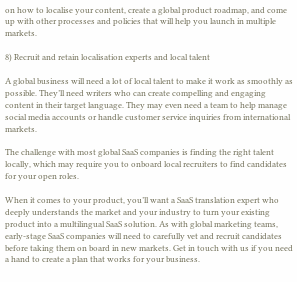on how to localise your content, create a global product roadmap, and come up with other processes and policies that will help you launch in multiple markets.

8) Recruit and retain localisation experts and local talent

A global business will need a lot of local talent to make it work as smoothly as possible. They’ll need writers who can create compelling and engaging content in their target language. They may even need a team to help manage social media accounts or handle customer service inquiries from international markets.

The challenge with most global SaaS companies is finding the right talent locally, which may require you to onboard local recruiters to find candidates for your open roles.

When it comes to your product, you’ll want a SaaS translation expert who deeply understands the market and your industry to turn your existing product into a multilingual SaaS solution. As with global marketing teams, early-stage SaaS companies will need to carefully vet and recruit candidates before taking them on board in new markets. Get in touch with us if you need a hand to create a plan that works for your business.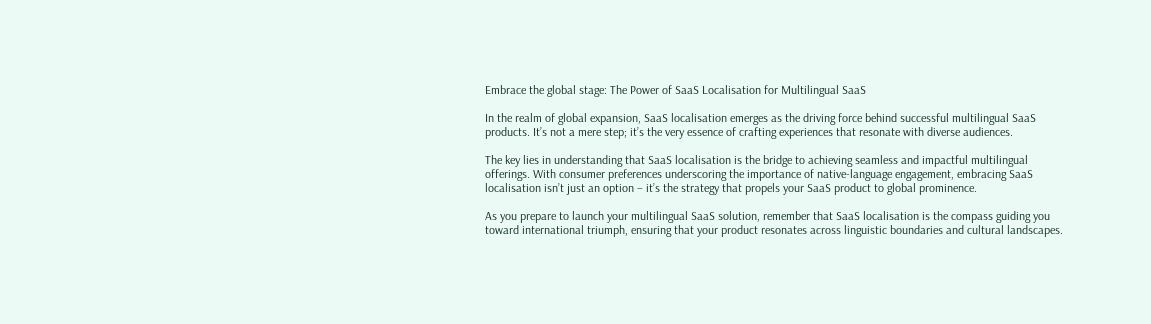Embrace the global stage: The Power of SaaS Localisation for Multilingual SaaS

In the realm of global expansion, SaaS localisation emerges as the driving force behind successful multilingual SaaS products. It’s not a mere step; it’s the very essence of crafting experiences that resonate with diverse audiences.

The key lies in understanding that SaaS localisation is the bridge to achieving seamless and impactful multilingual offerings. With consumer preferences underscoring the importance of native-language engagement, embracing SaaS localisation isn’t just an option – it’s the strategy that propels your SaaS product to global prominence.

As you prepare to launch your multilingual SaaS solution, remember that SaaS localisation is the compass guiding you toward international triumph, ensuring that your product resonates across linguistic boundaries and cultural landscapes.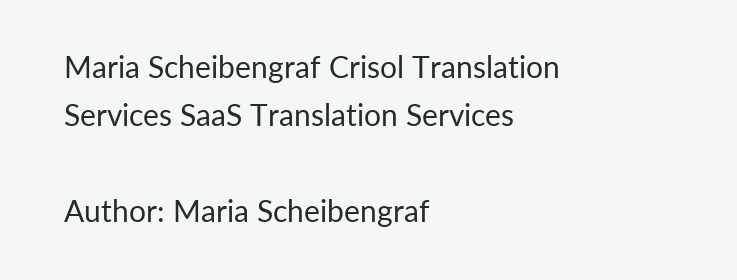Maria Scheibengraf Crisol Translation Services SaaS Translation Services

Author: Maria Scheibengraf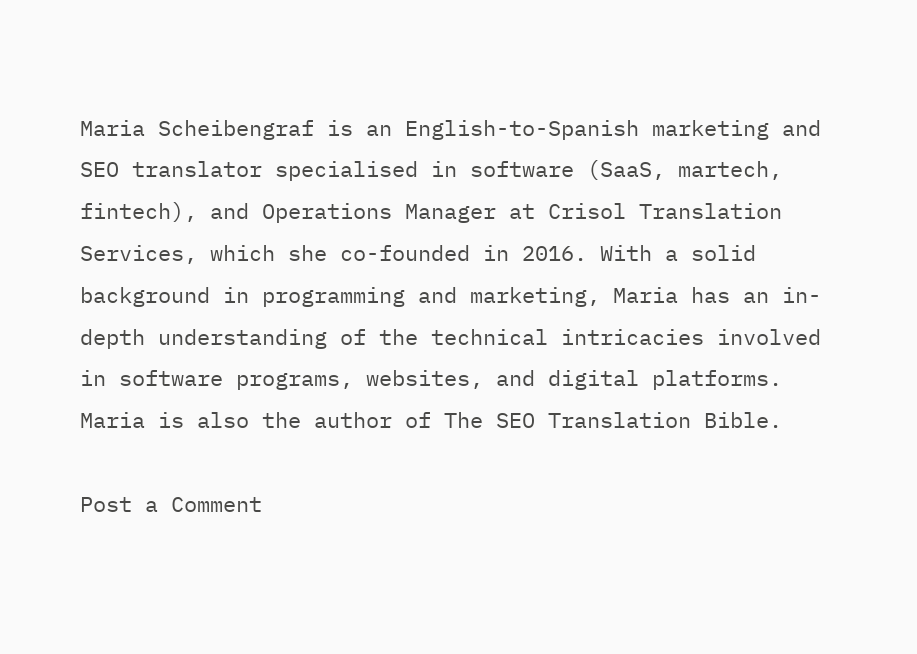Maria Scheibengraf is an English-to-Spanish marketing and SEO translator specialised in software (SaaS, martech, fintech), and Operations Manager at Crisol Translation Services, which she co-founded in 2016. With a solid background in programming and marketing, Maria has an in-depth understanding of the technical intricacies involved in software programs, websites, and digital platforms. Maria is also the author of The SEO Translation Bible.

Post a Comment